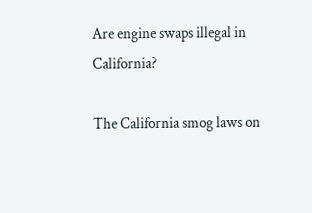Are engine swaps illegal in California?

The California smog laws on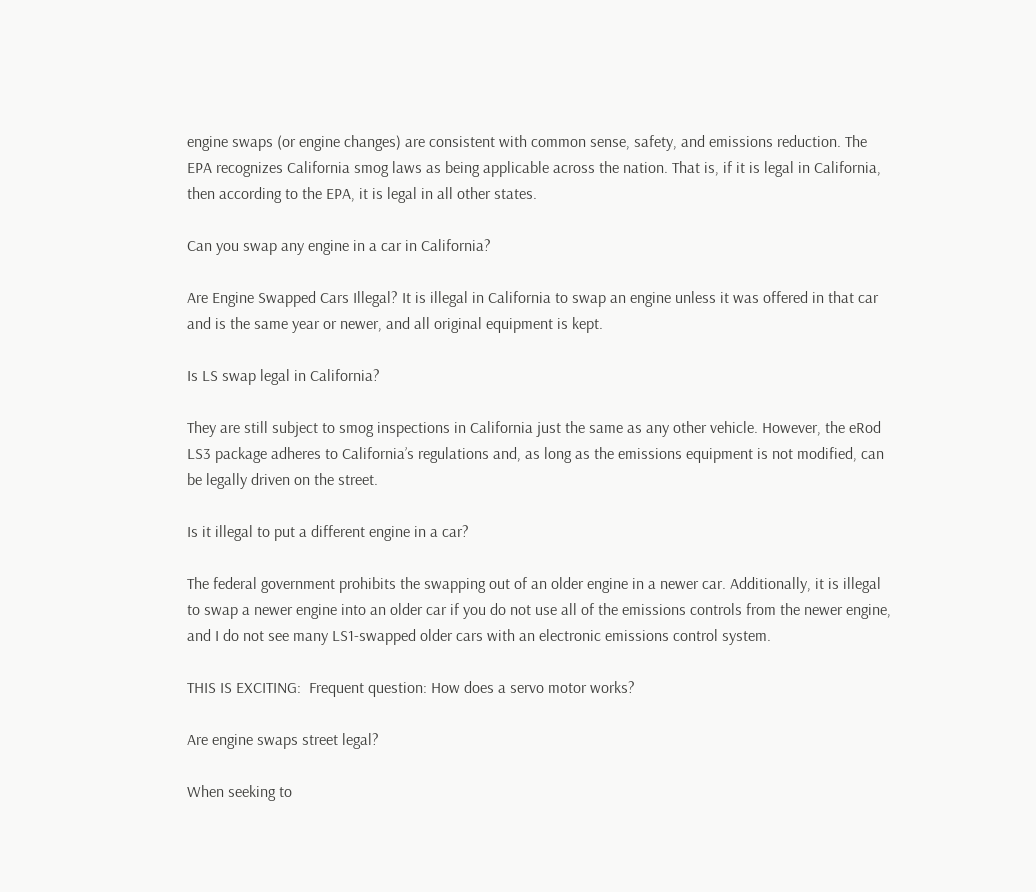engine swaps (or engine changes) are consistent with common sense, safety, and emissions reduction. The EPA recognizes California smog laws as being applicable across the nation. That is, if it is legal in California, then according to the EPA, it is legal in all other states.

Can you swap any engine in a car in California?

Are Engine Swapped Cars Illegal? It is illegal in California to swap an engine unless it was offered in that car and is the same year or newer, and all original equipment is kept.

Is LS swap legal in California?

They are still subject to smog inspections in California just the same as any other vehicle. However, the eRod LS3 package adheres to California’s regulations and, as long as the emissions equipment is not modified, can be legally driven on the street.

Is it illegal to put a different engine in a car?

The federal government prohibits the swapping out of an older engine in a newer car. Additionally, it is illegal to swap a newer engine into an older car if you do not use all of the emissions controls from the newer engine, and I do not see many LS1-swapped older cars with an electronic emissions control system.

THIS IS EXCITING:  Frequent question: How does a servo motor works?

Are engine swaps street legal?

When seeking to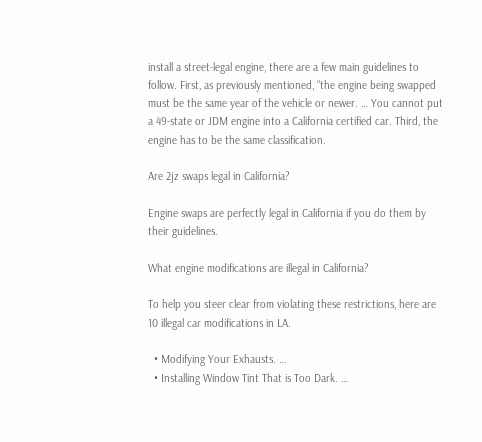install a street-legal engine, there are a few main guidelines to follow. First, as previously mentioned, “the engine being swapped must be the same year of the vehicle or newer. … You cannot put a 49-state or JDM engine into a California certified car. Third, the engine has to be the same classification.

Are 2jz swaps legal in California?

Engine swaps are perfectly legal in California if you do them by their guidelines.

What engine modifications are illegal in California?

To help you steer clear from violating these restrictions, here are 10 illegal car modifications in LA.

  • Modifying Your Exhausts. …
  • Installing Window Tint That is Too Dark. …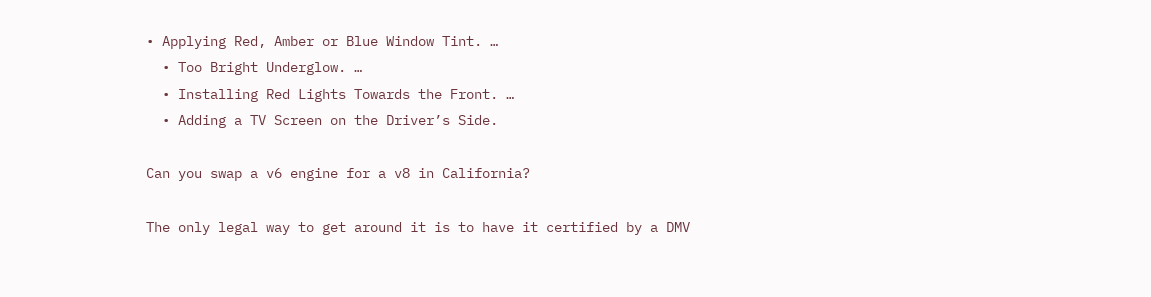• Applying Red, Amber or Blue Window Tint. …
  • Too Bright Underglow. …
  • Installing Red Lights Towards the Front. …
  • Adding a TV Screen on the Driver’s Side.

Can you swap a v6 engine for a v8 in California?

The only legal way to get around it is to have it certified by a DMV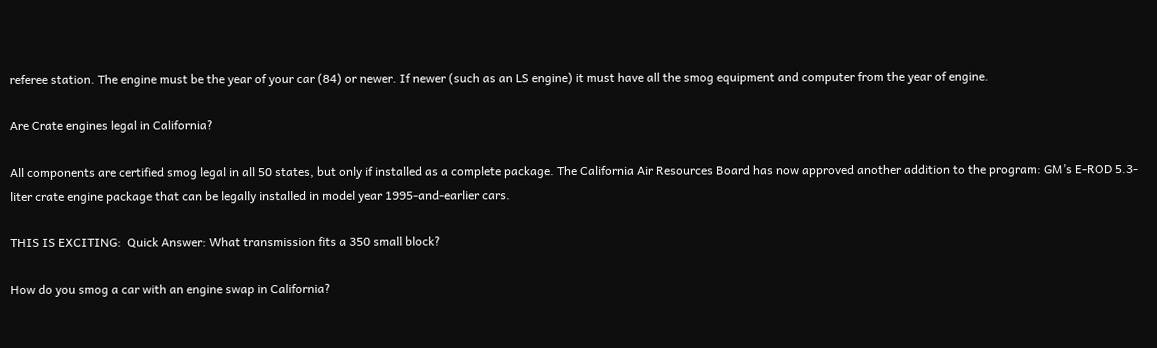referee station. The engine must be the year of your car (84) or newer. If newer (such as an LS engine) it must have all the smog equipment and computer from the year of engine.

Are Crate engines legal in California?

All components are certified smog legal in all 50 states, but only if installed as a complete package. The California Air Resources Board has now approved another addition to the program: GM’s E-ROD 5.3-liter crate engine package that can be legally installed in model year 1995-and-earlier cars.

THIS IS EXCITING:  Quick Answer: What transmission fits a 350 small block?

How do you smog a car with an engine swap in California?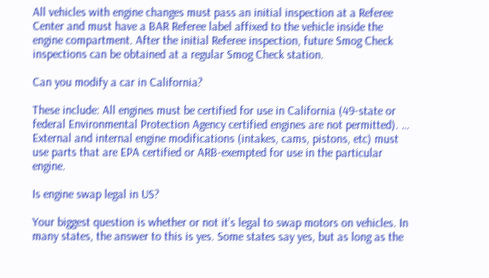All vehicles with engine changes must pass an initial inspection at a Referee Center and must have a BAR Referee label affixed to the vehicle inside the engine compartment. After the initial Referee inspection, future Smog Check inspections can be obtained at a regular Smog Check station.

Can you modify a car in California?

These include: All engines must be certified for use in California (49-state or federal Environmental Protection Agency certified engines are not permitted). … External and internal engine modifications (intakes, cams, pistons, etc) must use parts that are EPA certified or ARB-exempted for use in the particular engine.

Is engine swap legal in US?

Your biggest question is whether or not it’s legal to swap motors on vehicles. In many states, the answer to this is yes. Some states say yes, but as long as the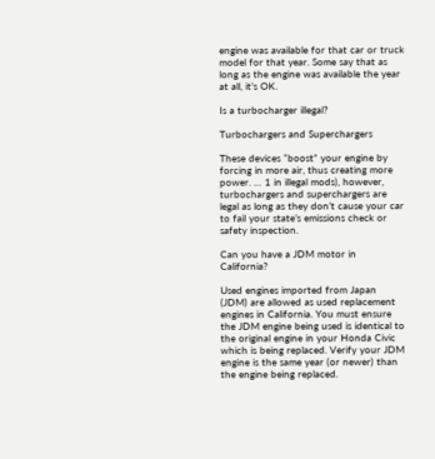engine was available for that car or truck model for that year. Some say that as long as the engine was available the year at all, it’s OK.

Is a turbocharger illegal?

Turbochargers and Superchargers

These devices “boost” your engine by forcing in more air, thus creating more power. … 1 in illegal mods), however, turbochargers and superchargers are legal as long as they don’t cause your car to fail your state’s emissions check or safety inspection.

Can you have a JDM motor in California?

Used engines imported from Japan (JDM) are allowed as used replacement engines in California. You must ensure the JDM engine being used is identical to the original engine in your Honda Civic which is being replaced. Verify your JDM engine is the same year (or newer) than the engine being replaced.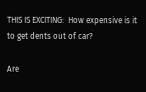THIS IS EXCITING:  How expensive is it to get dents out of car?

Are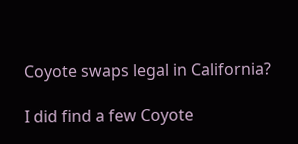Coyote swaps legal in California?

I did find a few Coyote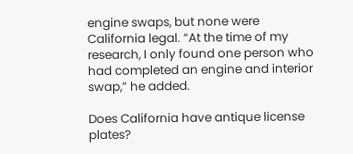engine swaps, but none were California legal. “At the time of my research, I only found one person who had completed an engine and interior swap,” he added.

Does California have antique license plates?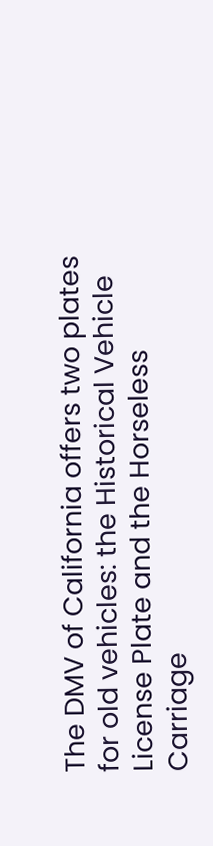The DMV of California offers two plates for old vehicles: the Historical Vehicle License Plate and the Horseless Carriage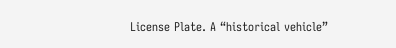License Plate. A “historical vehicle”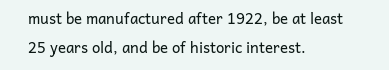must be manufactured after 1922, be at least 25 years old, and be of historic interest.